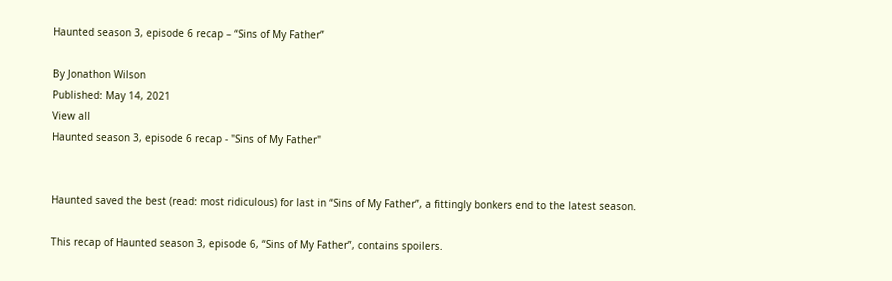Haunted season 3, episode 6 recap – “Sins of My Father”

By Jonathon Wilson
Published: May 14, 2021
View all
Haunted season 3, episode 6 recap - "Sins of My Father"


Haunted saved the best (read: most ridiculous) for last in “Sins of My Father”, a fittingly bonkers end to the latest season.

This recap of Haunted season 3, episode 6, “Sins of My Father”, contains spoilers.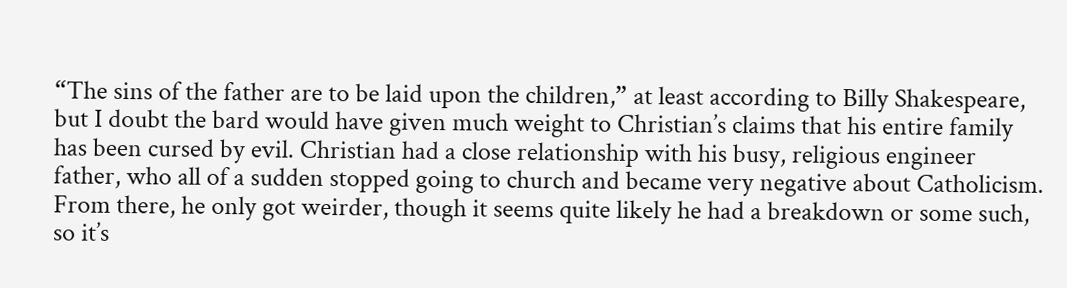“The sins of the father are to be laid upon the children,” at least according to Billy Shakespeare, but I doubt the bard would have given much weight to Christian’s claims that his entire family has been cursed by evil. Christian had a close relationship with his busy, religious engineer father, who all of a sudden stopped going to church and became very negative about Catholicism. From there, he only got weirder, though it seems quite likely he had a breakdown or some such, so it’s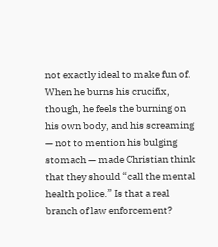not exactly ideal to make fun of. When he burns his crucifix, though, he feels the burning on his own body, and his screaming — not to mention his bulging stomach — made Christian think that they should “call the mental health police.” Is that a real branch of law enforcement?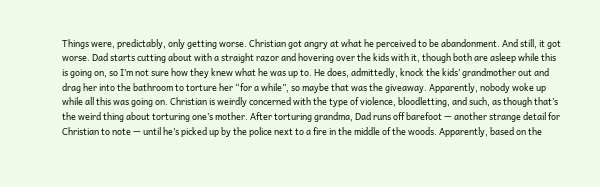Things were, predictably, only getting worse. Christian got angry at what he perceived to be abandonment. And still, it got worse. Dad starts cutting about with a straight razor and hovering over the kids with it, though both are asleep while this is going on, so I’m not sure how they knew what he was up to. He does, admittedly, knock the kids’ grandmother out and drag her into the bathroom to torture her “for a while”, so maybe that was the giveaway. Apparently, nobody woke up while all this was going on. Christian is weirdly concerned with the type of violence, bloodletting, and such, as though that’s the weird thing about torturing one’s mother. After torturing grandma, Dad runs off barefoot — another strange detail for Christian to note — until he’s picked up by the police next to a fire in the middle of the woods. Apparently, based on the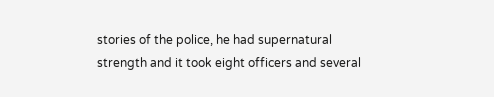stories of the police, he had supernatural strength and it took eight officers and several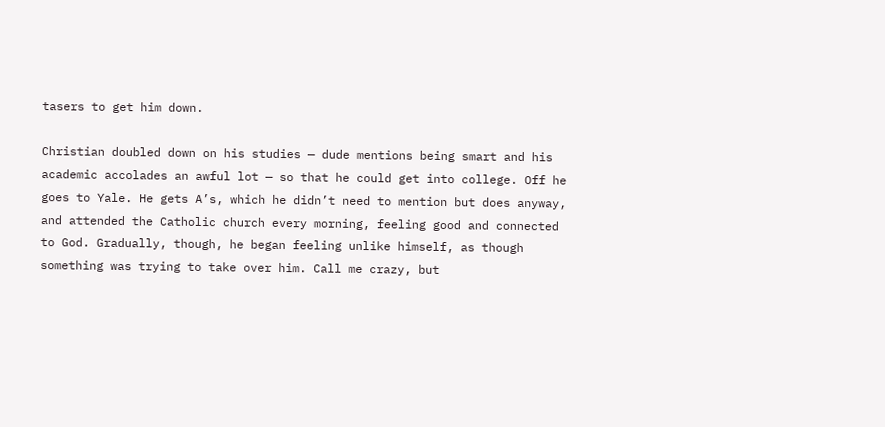tasers to get him down.

Christian doubled down on his studies — dude mentions being smart and his academic accolades an awful lot — so that he could get into college. Off he goes to Yale. He gets A’s, which he didn’t need to mention but does anyway, and attended the Catholic church every morning, feeling good and connected to God. Gradually, though, he began feeling unlike himself, as though something was trying to take over him. Call me crazy, but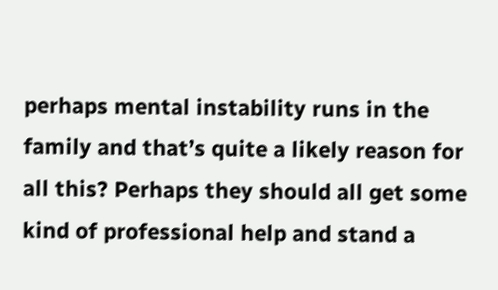perhaps mental instability runs in the family and that’s quite a likely reason for all this? Perhaps they should all get some kind of professional help and stand a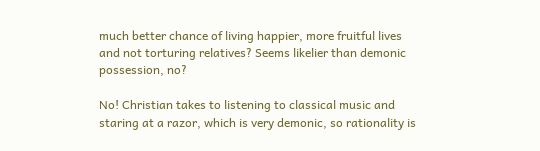much better chance of living happier, more fruitful lives and not torturing relatives? Seems likelier than demonic possession, no?

No! Christian takes to listening to classical music and staring at a razor, which is very demonic, so rationality is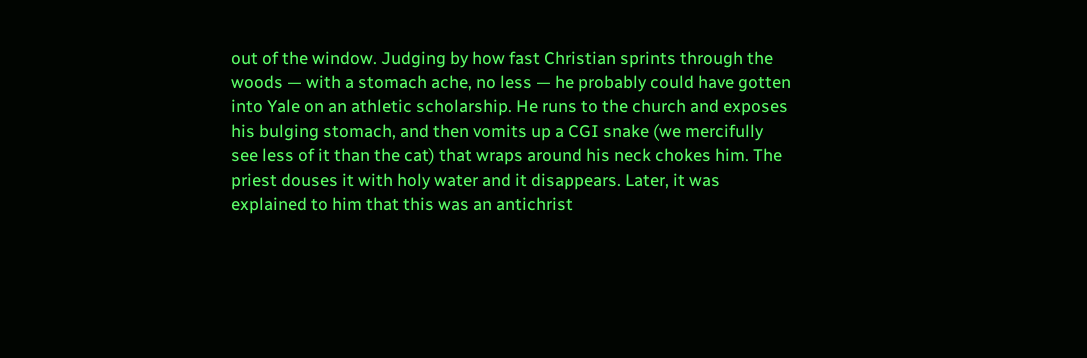out of the window. Judging by how fast Christian sprints through the woods — with a stomach ache, no less — he probably could have gotten into Yale on an athletic scholarship. He runs to the church and exposes his bulging stomach, and then vomits up a CGI snake (we mercifully see less of it than the cat) that wraps around his neck chokes him. The priest douses it with holy water and it disappears. Later, it was explained to him that this was an antichrist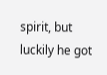spirit, but luckily he got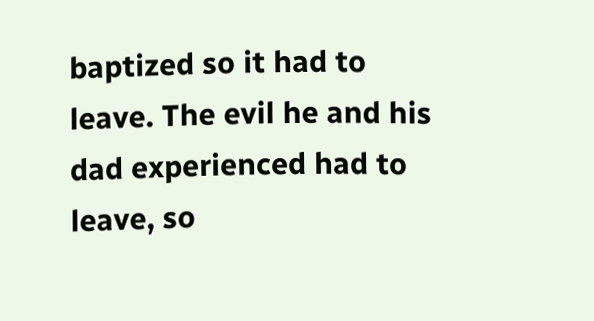baptized so it had to leave. The evil he and his dad experienced had to leave, so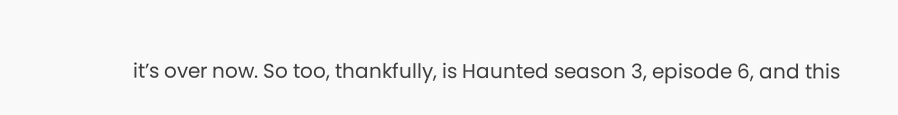it’s over now. So too, thankfully, is Haunted season 3, episode 6, and this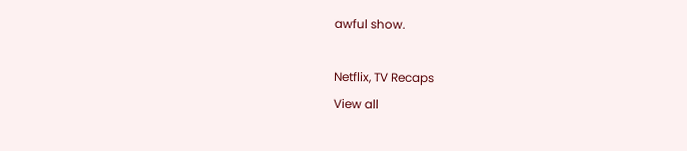awful show.

Netflix, TV Recaps
View all